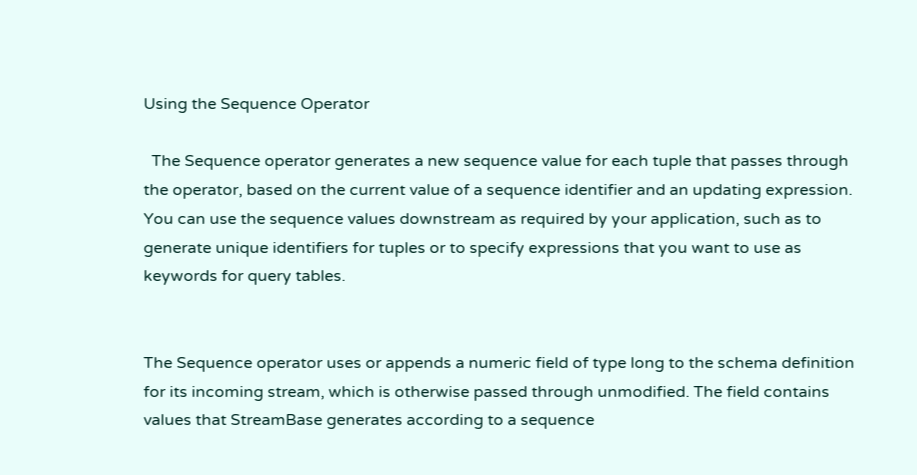Using the Sequence Operator

  The Sequence operator generates a new sequence value for each tuple that passes through the operator, based on the current value of a sequence identifier and an updating expression. You can use the sequence values downstream as required by your application, such as to generate unique identifiers for tuples or to specify expressions that you want to use as keywords for query tables.


The Sequence operator uses or appends a numeric field of type long to the schema definition for its incoming stream, which is otherwise passed through unmodified. The field contains values that StreamBase generates according to a sequence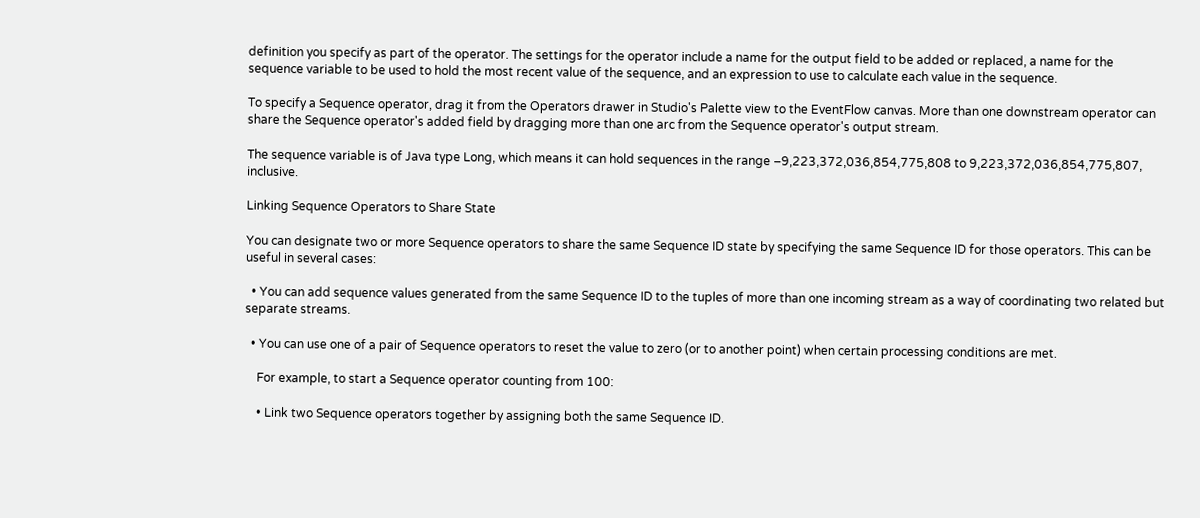definition you specify as part of the operator. The settings for the operator include a name for the output field to be added or replaced, a name for the sequence variable to be used to hold the most recent value of the sequence, and an expression to use to calculate each value in the sequence.

To specify a Sequence operator, drag it from the Operators drawer in Studio's Palette view to the EventFlow canvas. More than one downstream operator can share the Sequence operator's added field by dragging more than one arc from the Sequence operator's output stream.

The sequence variable is of Java type Long, which means it can hold sequences in the range –9,223,372,036,854,775,808 to 9,223,372,036,854,775,807, inclusive.

Linking Sequence Operators to Share State

You can designate two or more Sequence operators to share the same Sequence ID state by specifying the same Sequence ID for those operators. This can be useful in several cases:

  • You can add sequence values generated from the same Sequence ID to the tuples of more than one incoming stream as a way of coordinating two related but separate streams.

  • You can use one of a pair of Sequence operators to reset the value to zero (or to another point) when certain processing conditions are met.

    For example, to start a Sequence operator counting from 100:

    • Link two Sequence operators together by assigning both the same Sequence ID.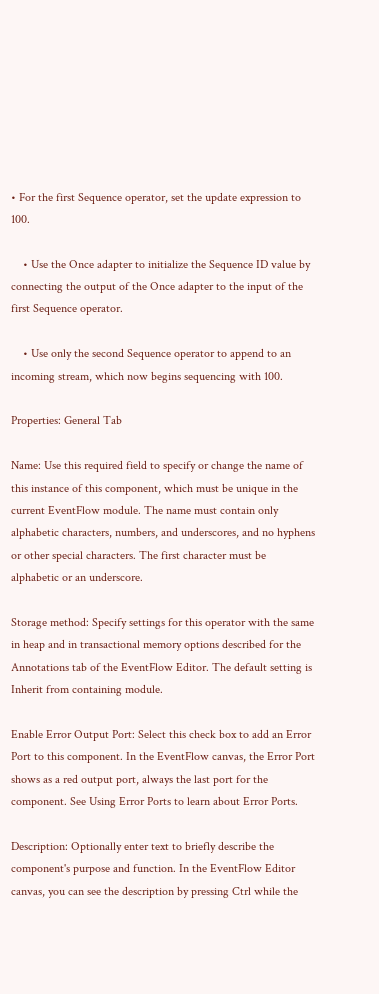• For the first Sequence operator, set the update expression to 100.

    • Use the Once adapter to initialize the Sequence ID value by connecting the output of the Once adapter to the input of the first Sequence operator.

    • Use only the second Sequence operator to append to an incoming stream, which now begins sequencing with 100.

Properties: General Tab

Name: Use this required field to specify or change the name of this instance of this component, which must be unique in the current EventFlow module. The name must contain only alphabetic characters, numbers, and underscores, and no hyphens or other special characters. The first character must be alphabetic or an underscore.

Storage method: Specify settings for this operator with the same in heap and in transactional memory options described for the Annotations tab of the EventFlow Editor. The default setting is Inherit from containing module.

Enable Error Output Port: Select this check box to add an Error Port to this component. In the EventFlow canvas, the Error Port shows as a red output port, always the last port for the component. See Using Error Ports to learn about Error Ports.

Description: Optionally enter text to briefly describe the component's purpose and function. In the EventFlow Editor canvas, you can see the description by pressing Ctrl while the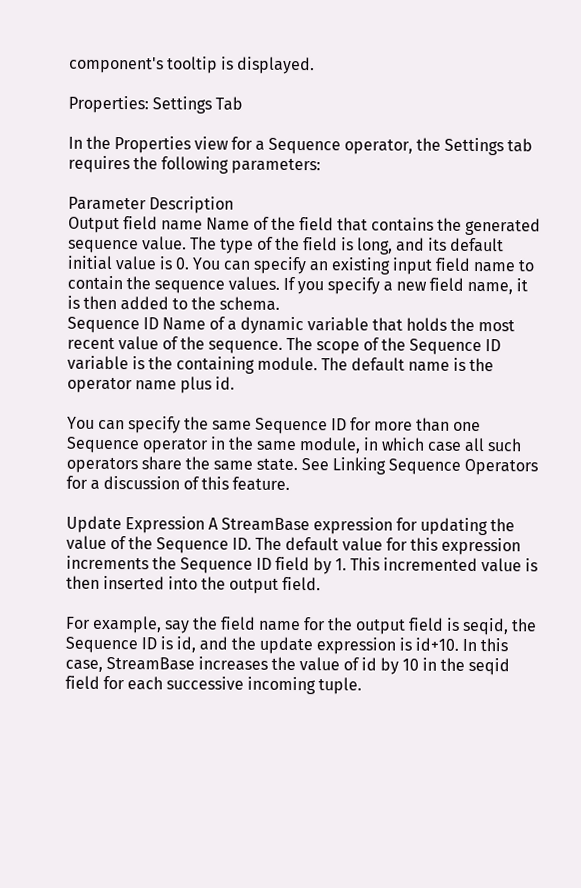component's tooltip is displayed.

Properties: Settings Tab

In the Properties view for a Sequence operator, the Settings tab requires the following parameters:

Parameter Description
Output field name Name of the field that contains the generated sequence value. The type of the field is long, and its default initial value is 0. You can specify an existing input field name to contain the sequence values. If you specify a new field name, it is then added to the schema.
Sequence ID Name of a dynamic variable that holds the most recent value of the sequence. The scope of the Sequence ID variable is the containing module. The default name is the operator name plus id.

You can specify the same Sequence ID for more than one Sequence operator in the same module, in which case all such operators share the same state. See Linking Sequence Operators for a discussion of this feature.

Update Expression A StreamBase expression for updating the value of the Sequence ID. The default value for this expression increments the Sequence ID field by 1. This incremented value is then inserted into the output field.

For example, say the field name for the output field is seqid, the Sequence ID is id, and the update expression is id+10. In this case, StreamBase increases the value of id by 10 in the seqid field for each successive incoming tuple.